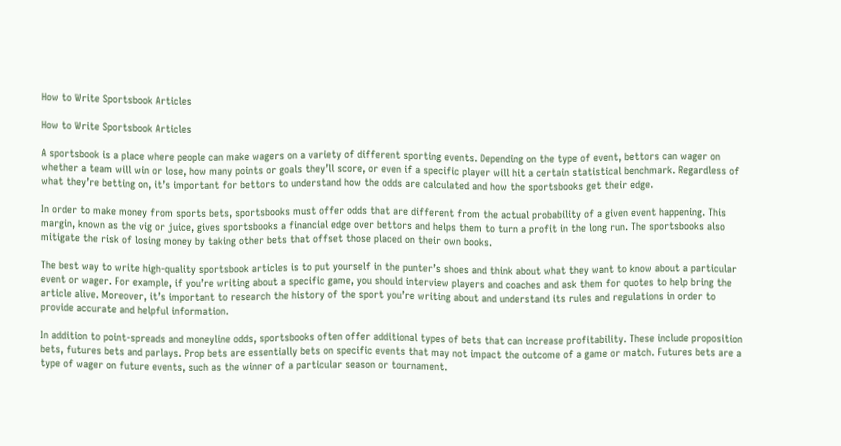How to Write Sportsbook Articles

How to Write Sportsbook Articles

A sportsbook is a place where people can make wagers on a variety of different sporting events. Depending on the type of event, bettors can wager on whether a team will win or lose, how many points or goals they’ll score, or even if a specific player will hit a certain statistical benchmark. Regardless of what they’re betting on, it’s important for bettors to understand how the odds are calculated and how the sportsbooks get their edge.

In order to make money from sports bets, sportsbooks must offer odds that are different from the actual probability of a given event happening. This margin, known as the vig or juice, gives sportsbooks a financial edge over bettors and helps them to turn a profit in the long run. The sportsbooks also mitigate the risk of losing money by taking other bets that offset those placed on their own books.

The best way to write high-quality sportsbook articles is to put yourself in the punter’s shoes and think about what they want to know about a particular event or wager. For example, if you’re writing about a specific game, you should interview players and coaches and ask them for quotes to help bring the article alive. Moreover, it’s important to research the history of the sport you’re writing about and understand its rules and regulations in order to provide accurate and helpful information.

In addition to point-spreads and moneyline odds, sportsbooks often offer additional types of bets that can increase profitability. These include proposition bets, futures bets and parlays. Prop bets are essentially bets on specific events that may not impact the outcome of a game or match. Futures bets are a type of wager on future events, such as the winner of a particular season or tournament.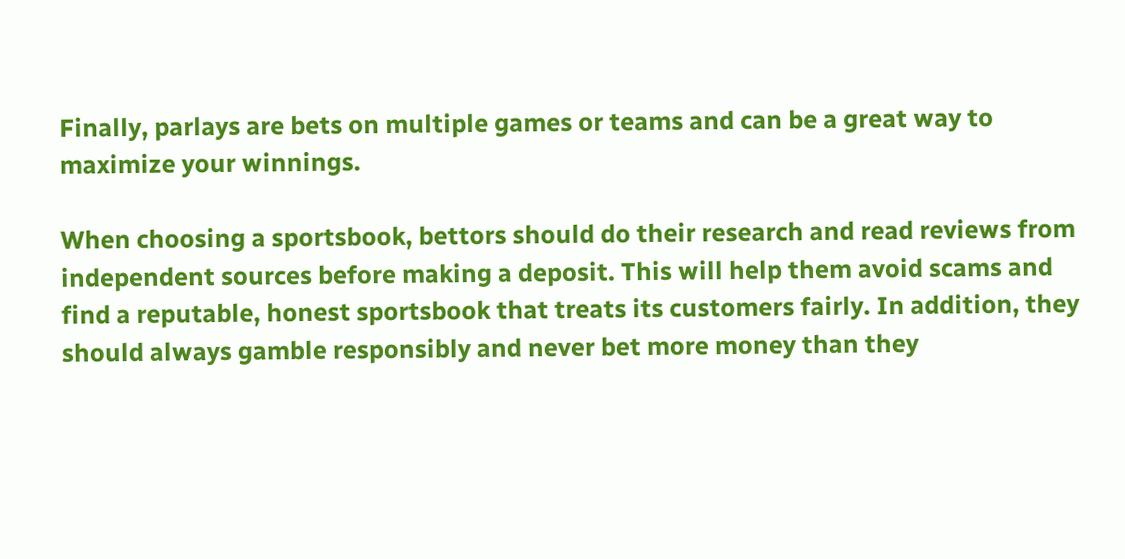Finally, parlays are bets on multiple games or teams and can be a great way to maximize your winnings.

When choosing a sportsbook, bettors should do their research and read reviews from independent sources before making a deposit. This will help them avoid scams and find a reputable, honest sportsbook that treats its customers fairly. In addition, they should always gamble responsibly and never bet more money than they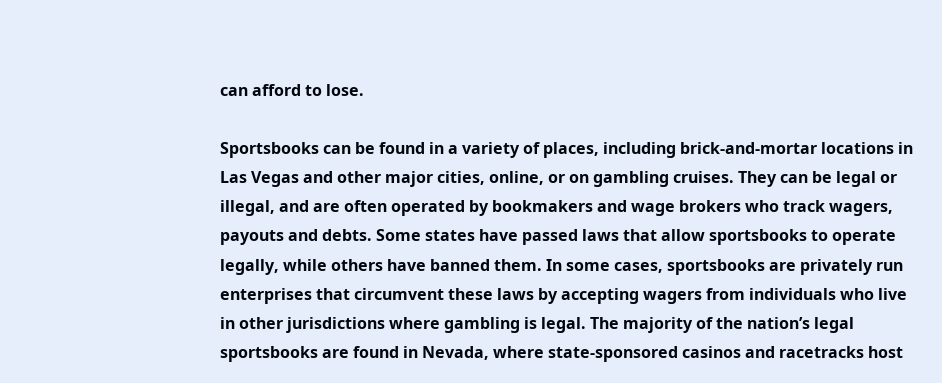can afford to lose.

Sportsbooks can be found in a variety of places, including brick-and-mortar locations in Las Vegas and other major cities, online, or on gambling cruises. They can be legal or illegal, and are often operated by bookmakers and wage brokers who track wagers, payouts and debts. Some states have passed laws that allow sportsbooks to operate legally, while others have banned them. In some cases, sportsbooks are privately run enterprises that circumvent these laws by accepting wagers from individuals who live in other jurisdictions where gambling is legal. The majority of the nation’s legal sportsbooks are found in Nevada, where state-sponsored casinos and racetracks host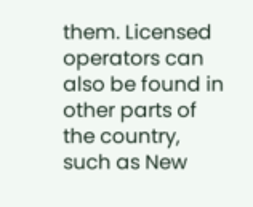them. Licensed operators can also be found in other parts of the country, such as New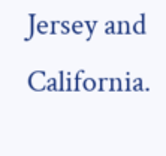Jersey and California.